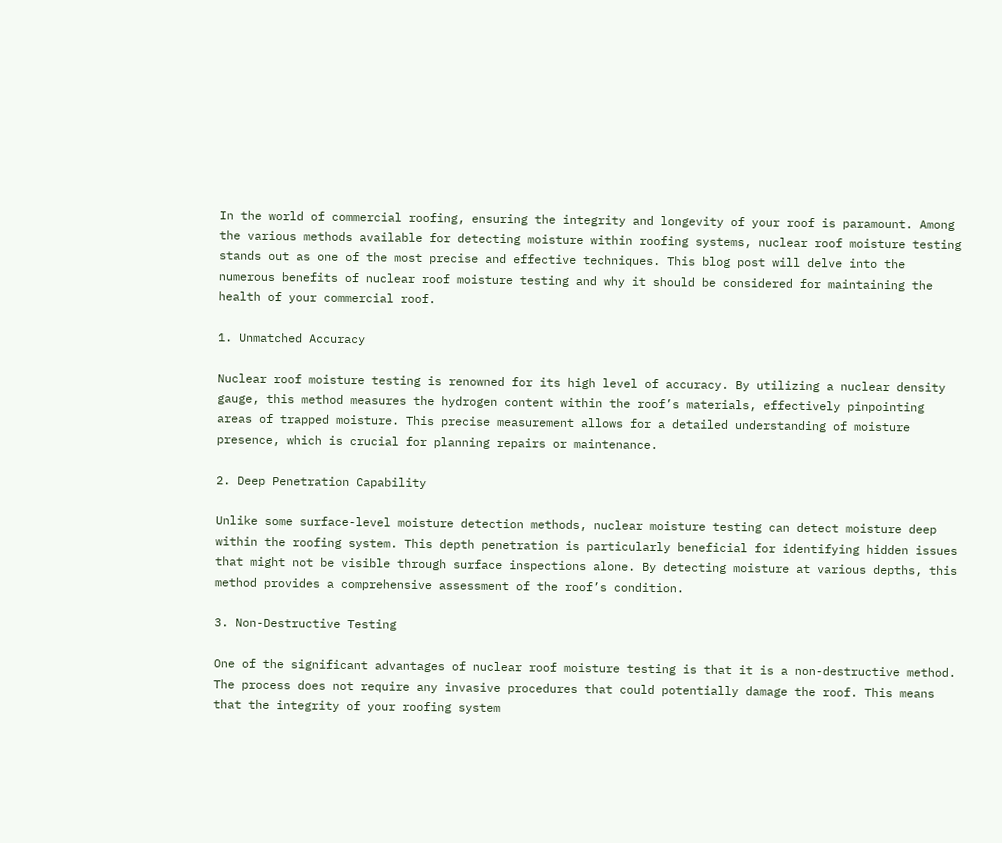In the world of commercial roofing, ensuring the integrity and longevity of your roof is paramount. Among the various methods available for detecting moisture within roofing systems, nuclear roof moisture testing stands out as one of the most precise and effective techniques. This blog post will delve into the numerous benefits of nuclear roof moisture testing and why it should be considered for maintaining the health of your commercial roof.

1. Unmatched Accuracy

Nuclear roof moisture testing is renowned for its high level of accuracy. By utilizing a nuclear density gauge, this method measures the hydrogen content within the roof’s materials, effectively pinpointing areas of trapped moisture. This precise measurement allows for a detailed understanding of moisture presence, which is crucial for planning repairs or maintenance.

2. Deep Penetration Capability

Unlike some surface-level moisture detection methods, nuclear moisture testing can detect moisture deep within the roofing system. This depth penetration is particularly beneficial for identifying hidden issues that might not be visible through surface inspections alone. By detecting moisture at various depths, this method provides a comprehensive assessment of the roof’s condition.

3. Non-Destructive Testing

One of the significant advantages of nuclear roof moisture testing is that it is a non-destructive method. The process does not require any invasive procedures that could potentially damage the roof. This means that the integrity of your roofing system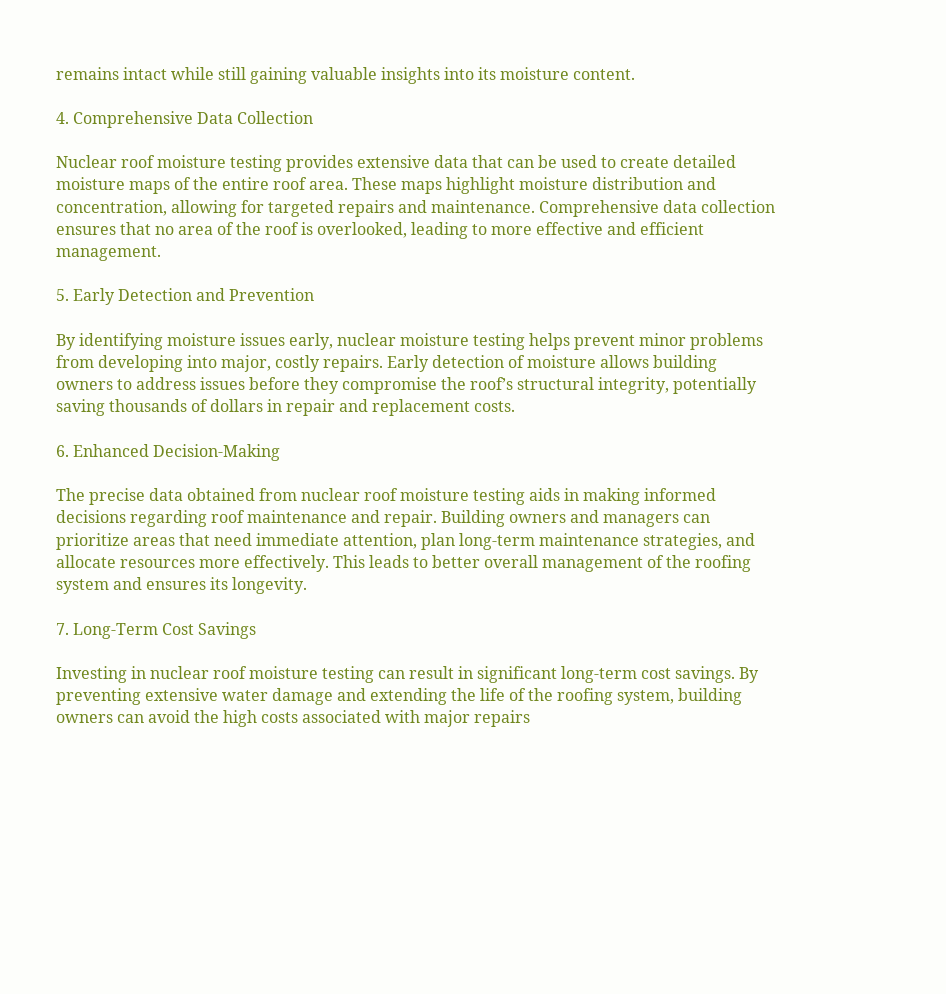remains intact while still gaining valuable insights into its moisture content.

4. Comprehensive Data Collection

Nuclear roof moisture testing provides extensive data that can be used to create detailed moisture maps of the entire roof area. These maps highlight moisture distribution and concentration, allowing for targeted repairs and maintenance. Comprehensive data collection ensures that no area of the roof is overlooked, leading to more effective and efficient management.

5. Early Detection and Prevention

By identifying moisture issues early, nuclear moisture testing helps prevent minor problems from developing into major, costly repairs. Early detection of moisture allows building owners to address issues before they compromise the roof’s structural integrity, potentially saving thousands of dollars in repair and replacement costs.

6. Enhanced Decision-Making

The precise data obtained from nuclear roof moisture testing aids in making informed decisions regarding roof maintenance and repair. Building owners and managers can prioritize areas that need immediate attention, plan long-term maintenance strategies, and allocate resources more effectively. This leads to better overall management of the roofing system and ensures its longevity.

7. Long-Term Cost Savings

Investing in nuclear roof moisture testing can result in significant long-term cost savings. By preventing extensive water damage and extending the life of the roofing system, building owners can avoid the high costs associated with major repairs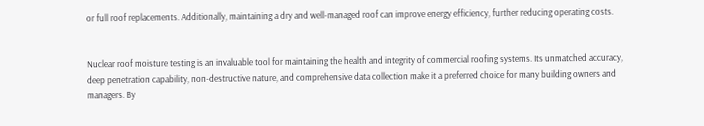or full roof replacements. Additionally, maintaining a dry and well-managed roof can improve energy efficiency, further reducing operating costs.


Nuclear roof moisture testing is an invaluable tool for maintaining the health and integrity of commercial roofing systems. Its unmatched accuracy, deep penetration capability, non-destructive nature, and comprehensive data collection make it a preferred choice for many building owners and managers. By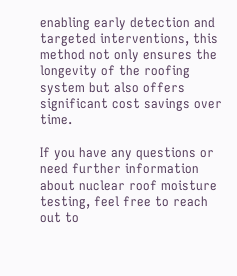enabling early detection and targeted interventions, this method not only ensures the longevity of the roofing system but also offers significant cost savings over time.

If you have any questions or need further information about nuclear roof moisture testing, feel free to reach out to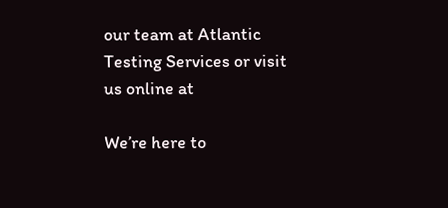our team at Atlantic Testing Services or visit us online at

We’re here to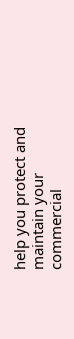help you protect and maintain your commercial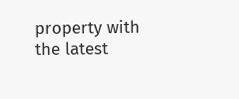property with the latest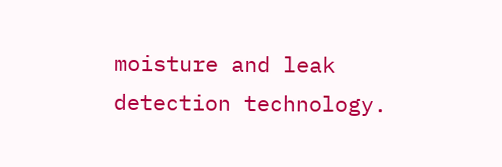moisture and leak detection technology.